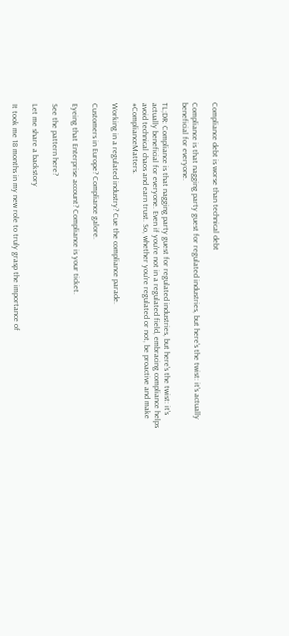Compliance debt is worse than technical debt

Compliance is that nagging party guest for regulated industries, but here's the twist: it's actually beneficial for everyone.

TL;DR: Compliance is that nagging party guest for regulated industries, but here's the twist: it's actually beneficial for everyone. Even if you're not in a regulated field, embracing compliance helps avoid technical chaos and earn trust. So, whether you're regulated or not, be proactive and make #ComplianceMatters.

Working in a regulated industry? Cue the compliance parade.

Customers in Europe? Compliance galore.

Eyeing that Enterprise account? Compliance is your ticket.

See the pattern here?

Let me share a backstory

It took me 18 months in my new role to truly grasp the importance of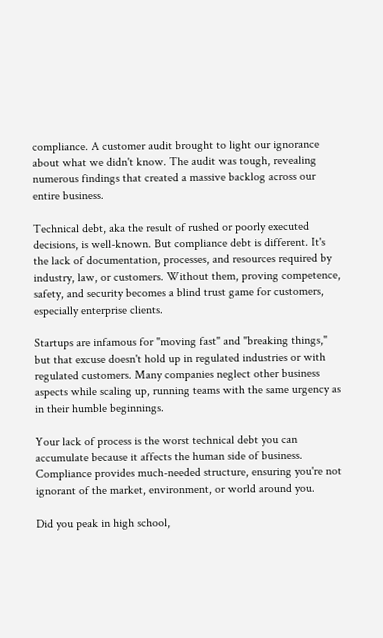compliance. A customer audit brought to light our ignorance about what we didn't know. The audit was tough, revealing numerous findings that created a massive backlog across our entire business.

Technical debt, aka the result of rushed or poorly executed decisions, is well-known. But compliance debt is different. It's the lack of documentation, processes, and resources required by industry, law, or customers. Without them, proving competence, safety, and security becomes a blind trust game for customers, especially enterprise clients.

Startups are infamous for "moving fast" and "breaking things," but that excuse doesn't hold up in regulated industries or with regulated customers. Many companies neglect other business aspects while scaling up, running teams with the same urgency as in their humble beginnings.

Your lack of process is the worst technical debt you can accumulate because it affects the human side of business. Compliance provides much-needed structure, ensuring you're not ignorant of the market, environment, or world around you.

Did you peak in high school,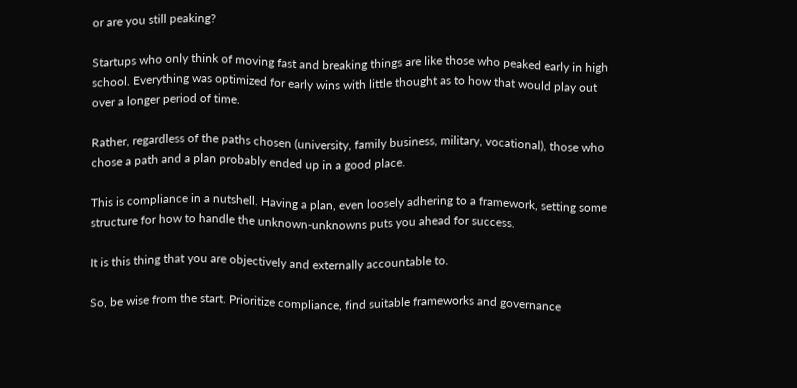or are you still peaking?

Startups who only think of moving fast and breaking things are like those who peaked early in high school. Everything was optimized for early wins with little thought as to how that would play out over a longer period of time.

Rather, regardless of the paths chosen (university, family business, military, vocational), those who chose a path and a plan probably ended up in a good place.

This is compliance in a nutshell. Having a plan, even loosely adhering to a framework, setting some structure for how to handle the unknown-unknowns puts you ahead for success.

It is this thing that you are objectively and externally accountable to.

So, be wise from the start. Prioritize compliance, find suitable frameworks and governance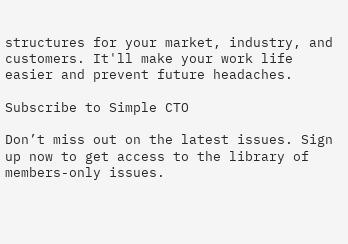structures for your market, industry, and customers. It'll make your work life easier and prevent future headaches.

Subscribe to Simple CTO

Don’t miss out on the latest issues. Sign up now to get access to the library of members-only issues.